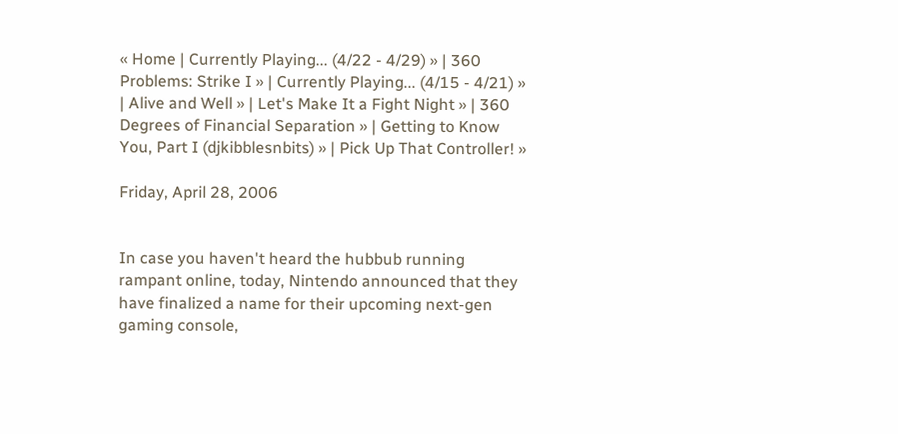« Home | Currently Playing... (4/22 - 4/29) » | 360 Problems: Strike I » | Currently Playing... (4/15 - 4/21) » | Alive and Well » | Let's Make It a Fight Night » | 360 Degrees of Financial Separation » | Getting to Know You, Part I (djkibblesnbits) » | Pick Up That Controller! »

Friday, April 28, 2006


In case you haven't heard the hubbub running rampant online, today, Nintendo announced that they have finalized a name for their upcoming next-gen gaming console,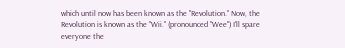which until now has been known as the "Revolution." Now, the Revolution is known as the "Wii." (pronounced "Wee") I'll spare everyone the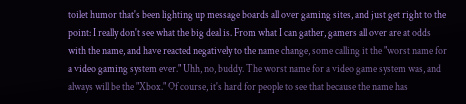toilet humor that's been lighting up message boards all over gaming sites, and just get right to the point: I really don't see what the big deal is. From what I can gather, gamers all over are at odds with the name, and have reacted negatively to the name change, some calling it the "worst name for a video gaming system ever." Uhh, no, buddy. The worst name for a video game system was, and always will be the "Xbox." Of course, it's hard for people to see that because the name has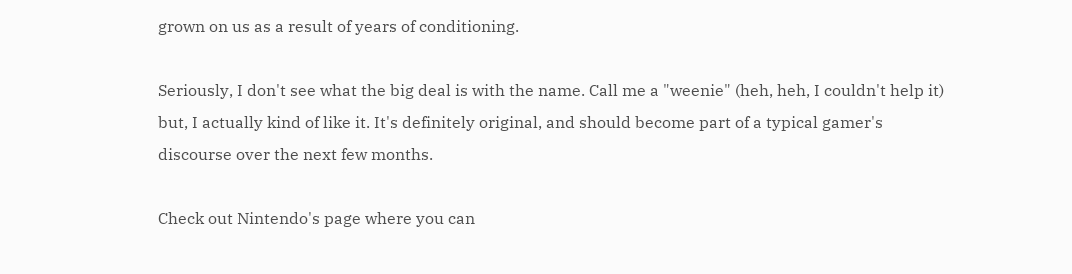grown on us as a result of years of conditioning.

Seriously, I don't see what the big deal is with the name. Call me a "weenie" (heh, heh, I couldn't help it) but, I actually kind of like it. It's definitely original, and should become part of a typical gamer's discourse over the next few months.

Check out Nintendo's page where you can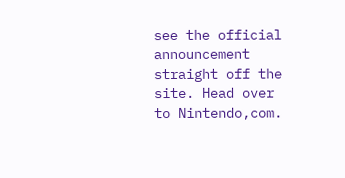see the official announcement straight off the site. Head over to Nintendo,com.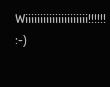Wiiiiiiiiiiiiiiiiiiiii!!!!!! :-)